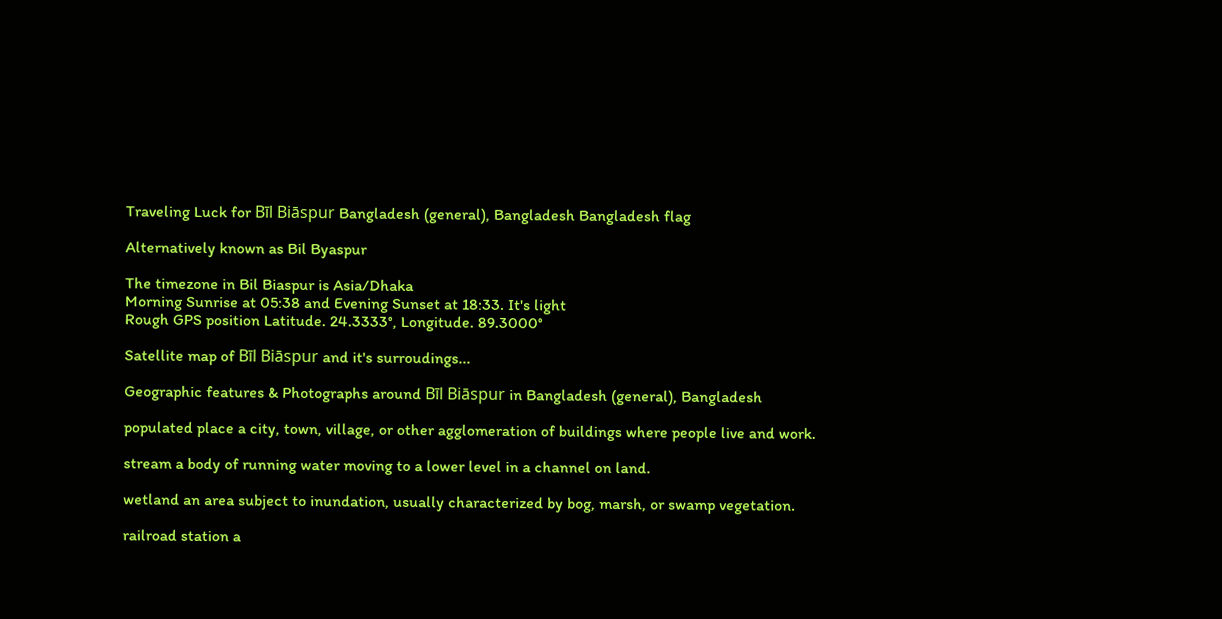Traveling Luck for Bīl Biāspur Bangladesh (general), Bangladesh Bangladesh flag

Alternatively known as Bil Byaspur

The timezone in Bil Biaspur is Asia/Dhaka
Morning Sunrise at 05:38 and Evening Sunset at 18:33. It's light
Rough GPS position Latitude. 24.3333°, Longitude. 89.3000°

Satellite map of Bīl Biāspur and it's surroudings...

Geographic features & Photographs around Bīl Biāspur in Bangladesh (general), Bangladesh

populated place a city, town, village, or other agglomeration of buildings where people live and work.

stream a body of running water moving to a lower level in a channel on land.

wetland an area subject to inundation, usually characterized by bog, marsh, or swamp vegetation.

railroad station a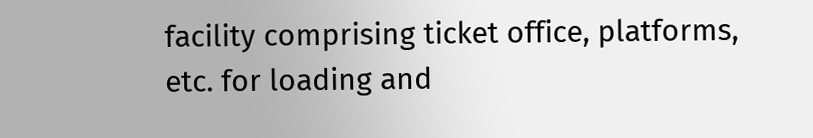facility comprising ticket office, platforms, etc. for loading and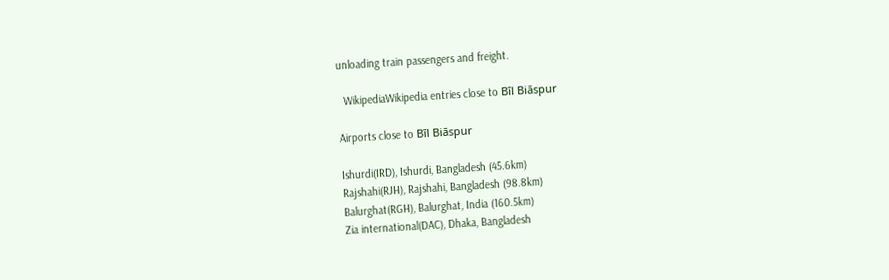unloading train passengers and freight.

  WikipediaWikipedia entries close to Bīl Biāspur

Airports close to Bīl Biāspur

Ishurdi(IRD), Ishurdi, Bangladesh (45.6km)
Rajshahi(RJH), Rajshahi, Bangladesh (98.8km)
Balurghat(RGH), Balurghat, India (160.5km)
Zia international(DAC), Dhaka, Bangladesh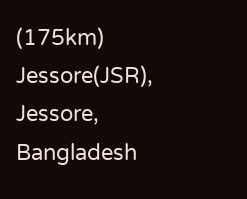(175km)
Jessore(JSR), Jessore, Bangladesh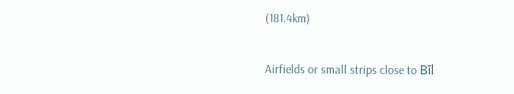(181.4km)

Airfields or small strips close to Bīl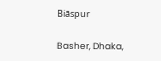Biāspur

Basher, Dhaka,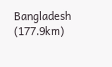Bangladesh (177.9km)